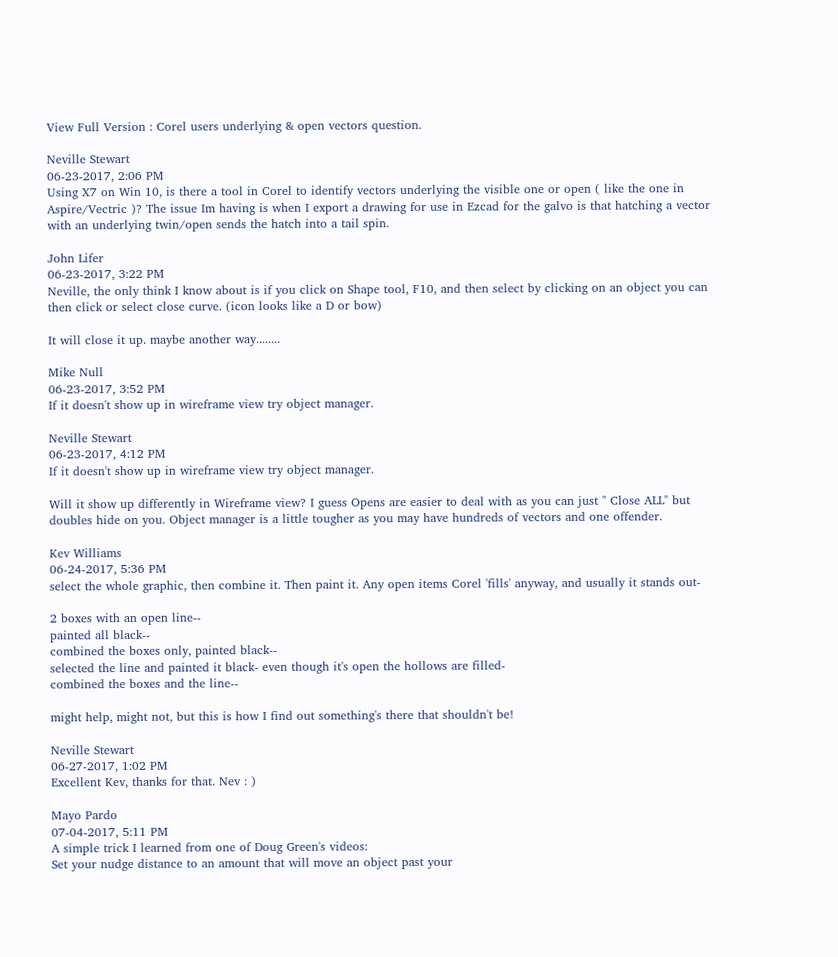View Full Version : Corel users underlying & open vectors question.

Neville Stewart
06-23-2017, 2:06 PM
Using X7 on Win 10, is there a tool in Corel to identify vectors underlying the visible one or open ( like the one in Aspire/Vectric )? The issue Im having is when I export a drawing for use in Ezcad for the galvo is that hatching a vector with an underlying twin/open sends the hatch into a tail spin.

John Lifer
06-23-2017, 3:22 PM
Neville, the only think I know about is if you click on Shape tool, F10, and then select by clicking on an object you can then click or select close curve. (icon looks like a D or bow)

It will close it up. maybe another way........

Mike Null
06-23-2017, 3:52 PM
If it doesn't show up in wireframe view try object manager.

Neville Stewart
06-23-2017, 4:12 PM
If it doesn't show up in wireframe view try object manager.

Will it show up differently in Wireframe view? I guess Opens are easier to deal with as you can just " Close ALL" but doubles hide on you. Object manager is a little tougher as you may have hundreds of vectors and one offender.

Kev Williams
06-24-2017, 5:36 PM
select the whole graphic, then combine it. Then paint it. Any open items Corel 'fills' anyway, and usually it stands out-

2 boxes with an open line--
painted all black--
combined the boxes only, painted black--
selected the line and painted it black- even though it's open the hollows are filled-
combined the boxes and the line--

might help, might not, but this is how I find out something's there that shouldn't be!

Neville Stewart
06-27-2017, 1:02 PM
Excellent Kev, thanks for that. Nev : )

Mayo Pardo
07-04-2017, 5:11 PM
A simple trick I learned from one of Doug Green's videos:
Set your nudge distance to an amount that will move an object past your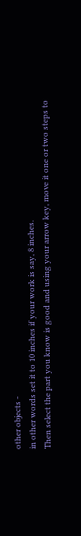other objects -
in other words set it to 10 inches if your work is say, 8 inches.
Then select the part you know is good and using your arrow key, move it one or two steps to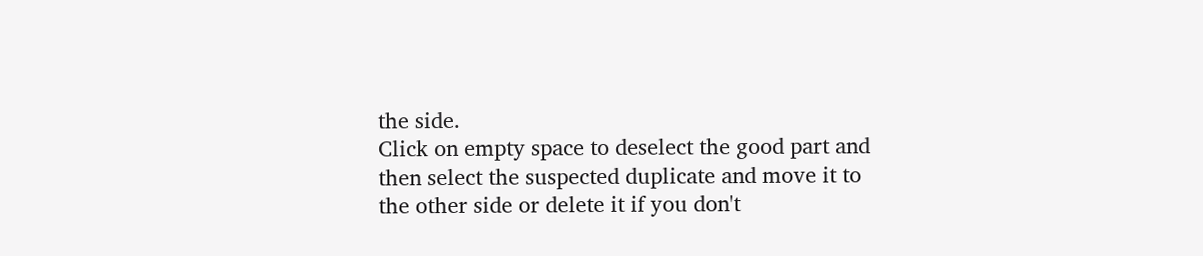the side.
Click on empty space to deselect the good part and then select the suspected duplicate and move it to the other side or delete it if you don't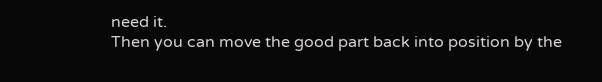need it.
Then you can move the good part back into position by the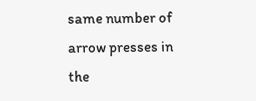same number of arrow presses in the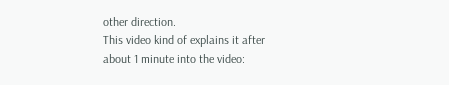other direction.
This video kind of explains it after about 1 minute into the video: